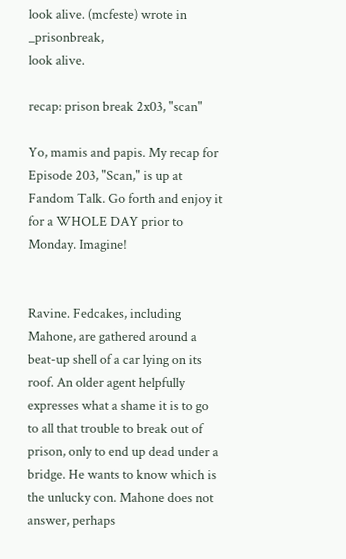look alive. (mcfeste) wrote in _prisonbreak,
look alive.

recap: prison break 2x03, "scan"

Yo, mamis and papis. My recap for Episode 203, "Scan," is up at Fandom Talk. Go forth and enjoy it for a WHOLE DAY prior to Monday. Imagine!


Ravine. Fedcakes, including Mahone, are gathered around a beat-up shell of a car lying on its roof. An older agent helpfully expresses what a shame it is to go to all that trouble to break out of prison, only to end up dead under a bridge. He wants to know which is the unlucky con. Mahone does not answer, perhaps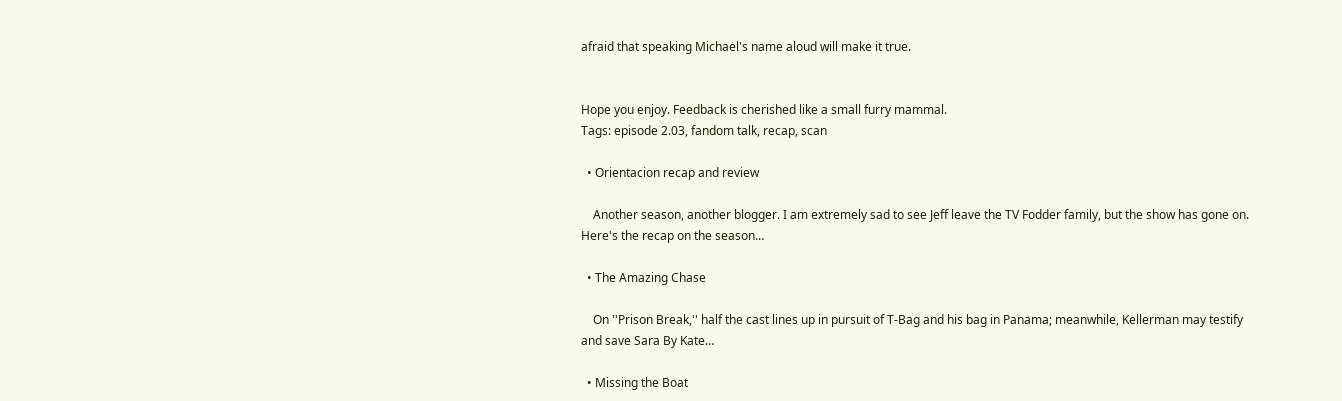afraid that speaking Michael's name aloud will make it true.


Hope you enjoy. Feedback is cherished like a small furry mammal.
Tags: episode 2.03, fandom talk, recap, scan

  • Orientacion recap and review

    Another season, another blogger. I am extremely sad to see Jeff leave the TV Fodder family, but the show has gone on. Here's the recap on the season…

  • The Amazing Chase

    On ''Prison Break,'' half the cast lines up in pursuit of T-Bag and his bag in Panama; meanwhile, Kellerman may testify and save Sara By Kate…

  • Missing the Boat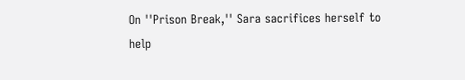On ''Prison Break,'' Sara sacrifices herself to help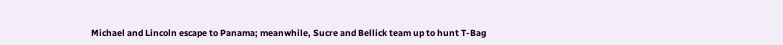Michael and Lincoln escape to Panama; meanwhile, Sucre and Bellick team up to hunt T-Bag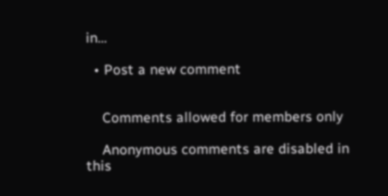in…

  • Post a new comment


    Comments allowed for members only

    Anonymous comments are disabled in this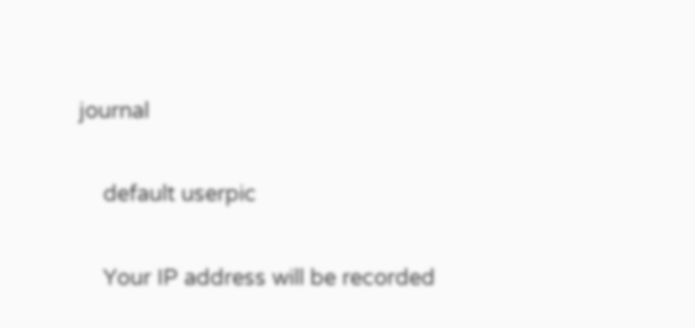journal

    default userpic

    Your IP address will be recorded